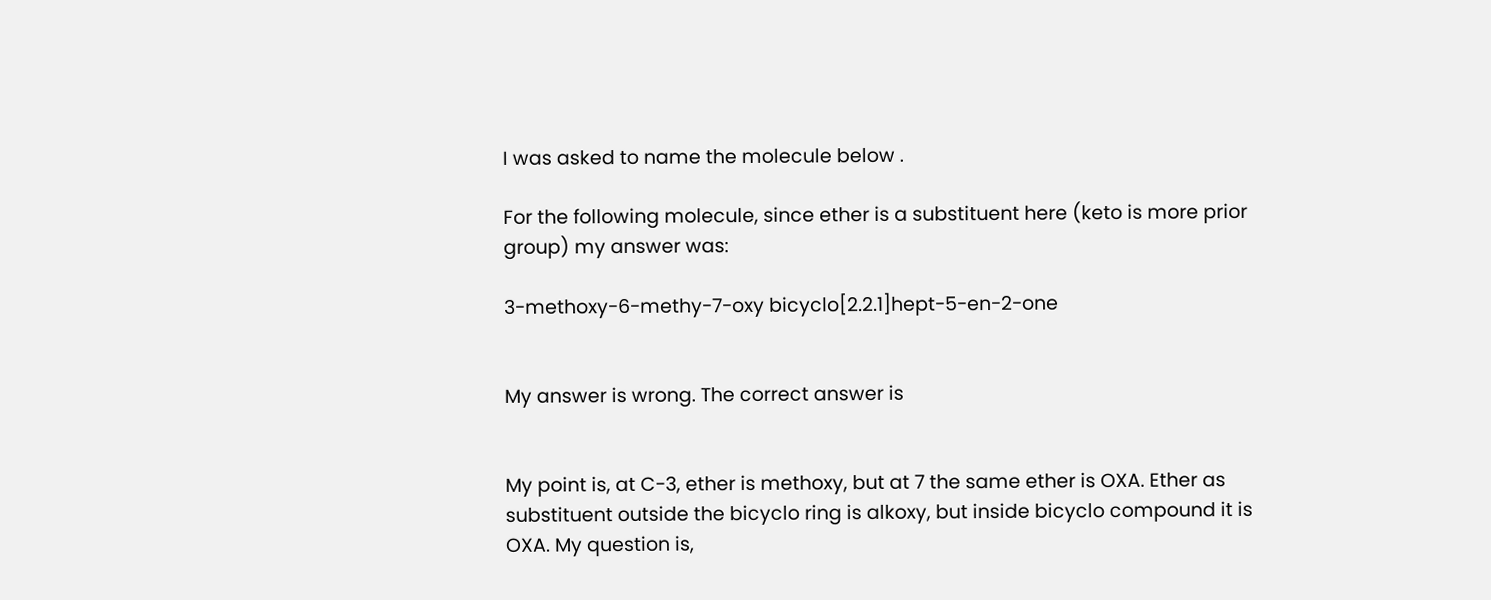I was asked to name the molecule below .

For the following molecule, since ether is a substituent here (keto is more prior group) my answer was:

3-methoxy-6-methy-7-oxy bicyclo[2.2.1]hept-5-en-2-one


My answer is wrong. The correct answer is


My point is, at C-3, ether is methoxy, but at 7 the same ether is OXA. Ether as substituent outside the bicyclo ring is alkoxy, but inside bicyclo compound it is OXA. My question is,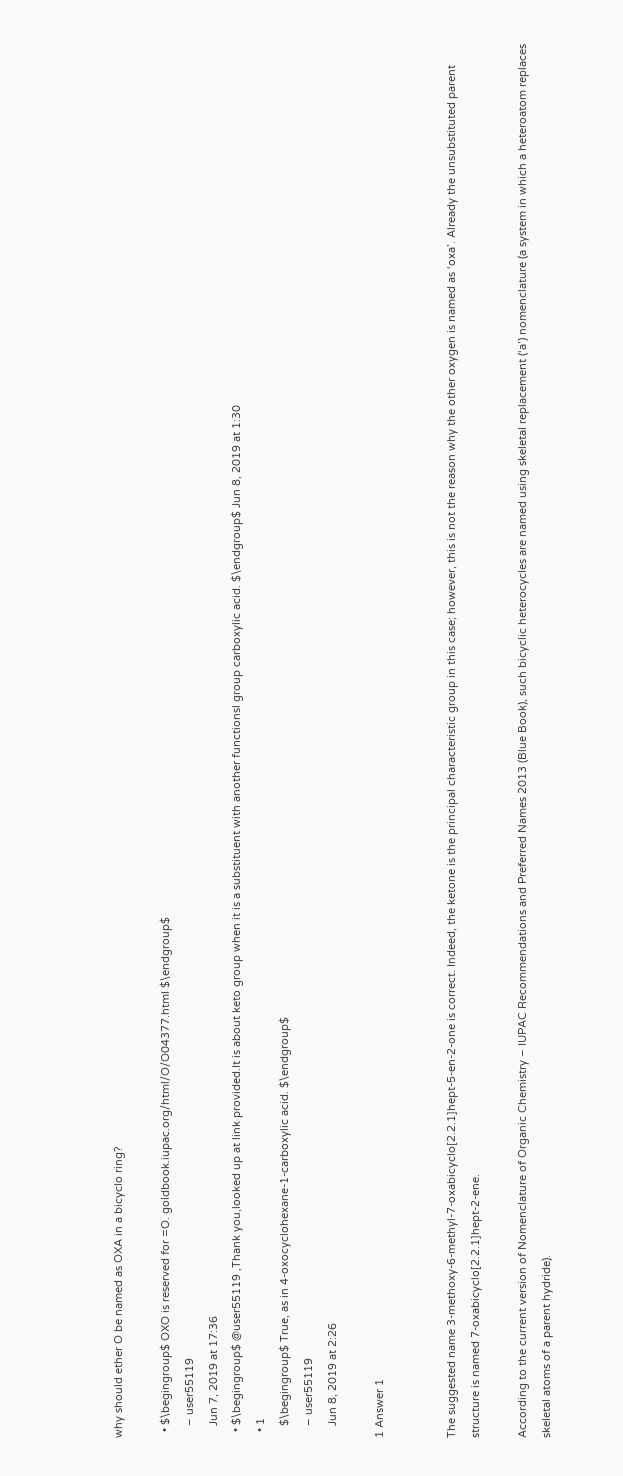why should ether O be named as OXA in a bicyclo ring?

  • $\begingroup$ OXO is reserved for =O. goldbook.iupac.org/html/O/O04377.html $\endgroup$
    – user55119
    Jun 7, 2019 at 17:36
  • $\begingroup$ @user55119 ,Thank you,looked up at link provided.It is about keto group when it is a substituent with another functionsl group carboxylic acid. $\endgroup$ Jun 8, 2019 at 1:30
  • 1
    $\begingroup$ True, as in 4-oxocyclohexane-1-carboxylic acid. $\endgroup$
    – user55119
    Jun 8, 2019 at 2:26

1 Answer 1


The suggested name 3-methoxy-6-methyl-7-oxabicyclo[2.2.1]hept-5-en-2-one is correct. Indeed, the ketone is the principal characteristic group in this case; however, this is not the reason why the other oxygen is named as ‘oxa’. Already the unsubstituted parent structure is named 7-oxabicyclo[2.2.1]hept-2-ene.

According to the current version of Nomenclature of Organic Chemistry – IUPAC Recommendations and Preferred Names 2013 (Blue Book), such bicyclic heterocycles are named using skeletal replacement (‘a’) nomenclature (a system in which a heteroatom replaces skeletal atoms of a parent hydride).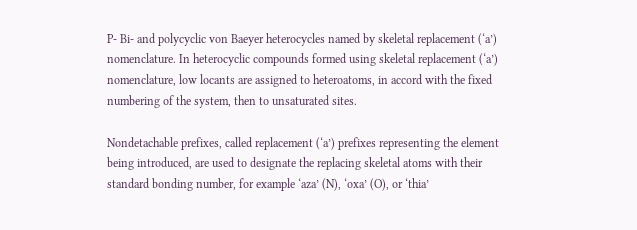P- Bi- and polycyclic von Baeyer heterocycles named by skeletal replacement (‘a’) nomenclature. In heterocyclic compounds formed using skeletal replacement (‘a’) nomenclature, low locants are assigned to heteroatoms, in accord with the fixed numbering of the system, then to unsaturated sites.

Nondetachable prefixes, called replacement (‘a’) prefixes representing the element being introduced, are used to designate the replacing skeletal atoms with their standard bonding number, for example ‘aza’ (N), ‘oxa’ (O), or ‘thia’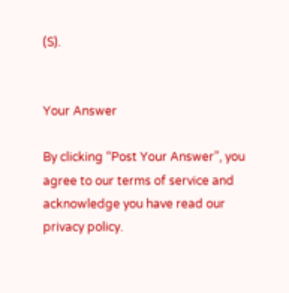(S).


Your Answer

By clicking “Post Your Answer”, you agree to our terms of service and acknowledge you have read our privacy policy.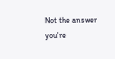Not the answer you're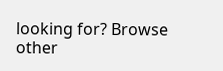looking for? Browse other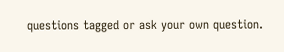questions tagged or ask your own question.